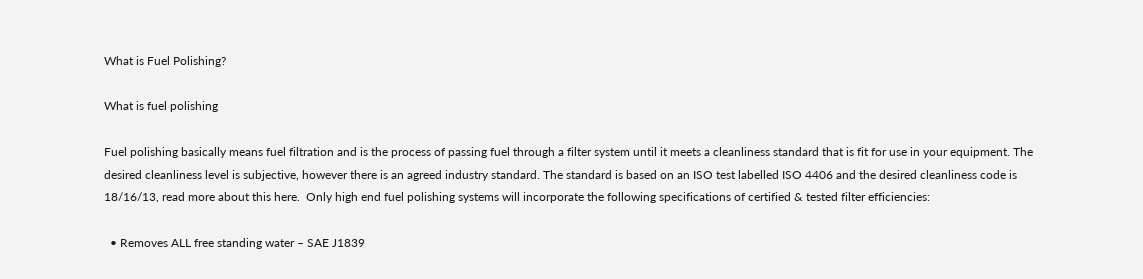What is Fuel Polishing?

What is fuel polishing

Fuel polishing basically means fuel filtration and is the process of passing fuel through a filter system until it meets a cleanliness standard that is fit for use in your equipment. The desired cleanliness level is subjective, however there is an agreed industry standard. The standard is based on an ISO test labelled ISO 4406 and the desired cleanliness code is 18/16/13, read more about this here.  Only high end fuel polishing systems will incorporate the following specifications of certified & tested filter efficiencies:

  • Removes ALL free standing water – SAE J1839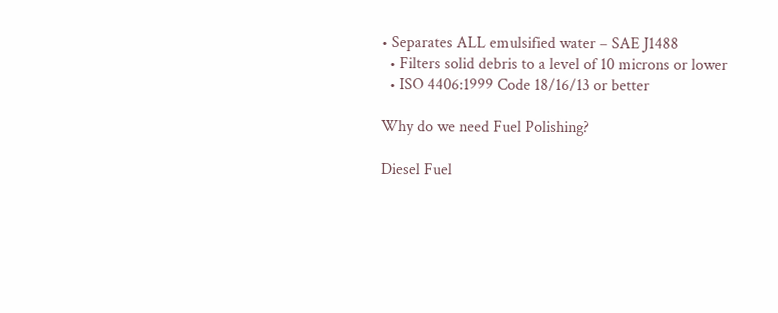• Separates ALL emulsified water – SAE J1488
  • Filters solid debris to a level of 10 microns or lower
  • ISO 4406:1999 Code 18/16/13 or better

Why do we need Fuel Polishing?

Diesel Fuel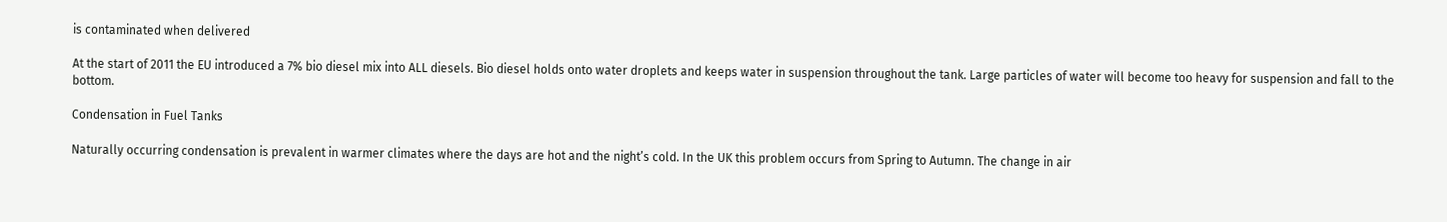is contaminated when delivered

At the start of 2011 the EU introduced a 7% bio diesel mix into ALL diesels. Bio diesel holds onto water droplets and keeps water in suspension throughout the tank. Large particles of water will become too heavy for suspension and fall to the bottom.

Condensation in Fuel Tanks

Naturally occurring condensation is prevalent in warmer climates where the days are hot and the night’s cold. In the UK this problem occurs from Spring to Autumn. The change in air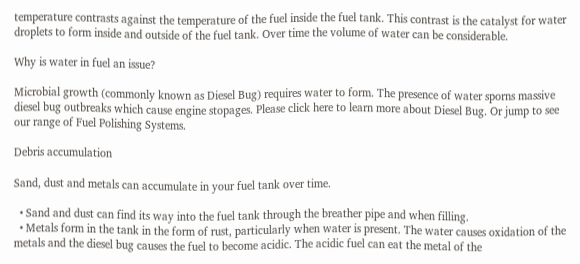temperature contrasts against the temperature of the fuel inside the fuel tank. This contrast is the catalyst for water droplets to form inside and outside of the fuel tank. Over time the volume of water can be considerable.

Why is water in fuel an issue?

Microbial growth (commonly known as Diesel Bug) requires water to form. The presence of water sporns massive diesel bug outbreaks which cause engine stopages. Please click here to learn more about Diesel Bug. Or jump to see our range of Fuel Polishing Systems.

Debris accumulation

Sand, dust and metals can accumulate in your fuel tank over time.

  • Sand and dust can find its way into the fuel tank through the breather pipe and when filling.
  • Metals form in the tank in the form of rust, particularly when water is present. The water causes oxidation of the metals and the diesel bug causes the fuel to become acidic. The acidic fuel can eat the metal of the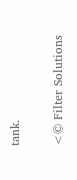tank.

<© Filter Solutions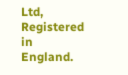Ltd, Registered in England.